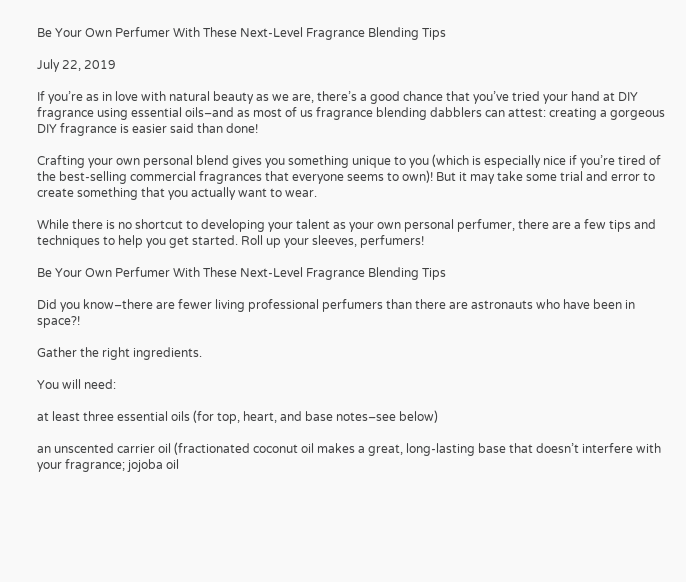Be Your Own Perfumer With These Next-Level Fragrance Blending Tips

July 22, 2019

If you’re as in love with natural beauty as we are, there’s a good chance that you’ve tried your hand at DIY fragrance using essential oils–and as most of us fragrance blending dabblers can attest: creating a gorgeous DIY fragrance is easier said than done!

Crafting your own personal blend gives you something unique to you (which is especially nice if you’re tired of the best-selling commercial fragrances that everyone seems to own)! But it may take some trial and error to create something that you actually want to wear.

While there is no shortcut to developing your talent as your own personal perfumer, there are a few tips and techniques to help you get started. Roll up your sleeves, perfumers!

Be Your Own Perfumer With These Next-Level Fragrance Blending Tips

Did you know–there are fewer living professional perfumers than there are astronauts who have been in space?!

Gather the right ingredients.

You will need:

at least three essential oils (for top, heart, and base notes–see below)

an unscented carrier oil (fractionated coconut oil makes a great, long-lasting base that doesn’t interfere with your fragrance; jojoba oil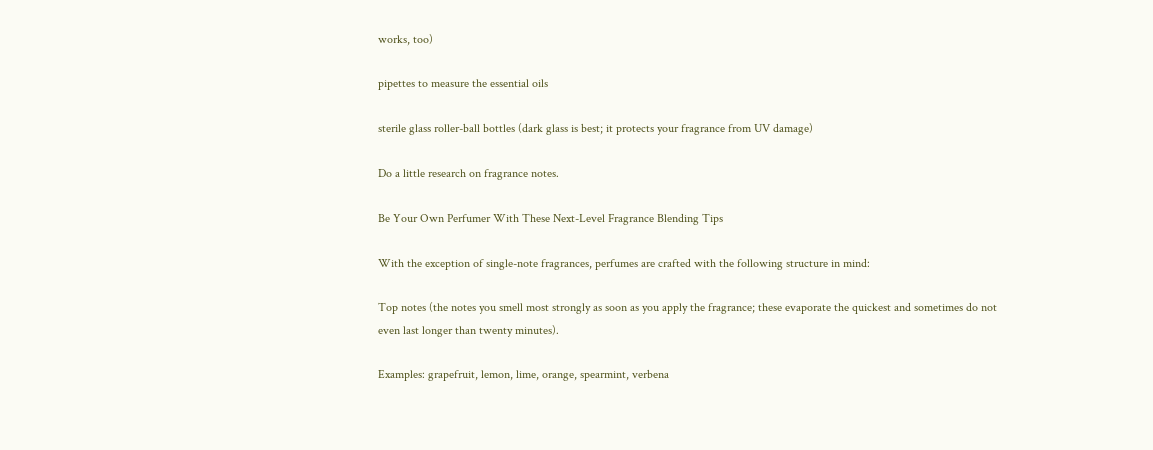works, too)

pipettes to measure the essential oils

sterile glass roller-ball bottles (dark glass is best; it protects your fragrance from UV damage)

Do a little research on fragrance notes.

Be Your Own Perfumer With These Next-Level Fragrance Blending Tips

With the exception of single-note fragrances, perfumes are crafted with the following structure in mind:

Top notes (the notes you smell most strongly as soon as you apply the fragrance; these evaporate the quickest and sometimes do not even last longer than twenty minutes).

Examples: grapefruit, lemon, lime, orange, spearmint, verbena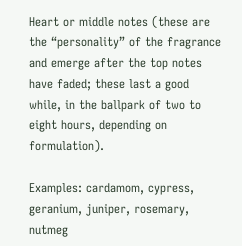Heart or middle notes (these are the “personality” of the fragrance and emerge after the top notes have faded; these last a good while, in the ballpark of two to eight hours, depending on formulation).

Examples: cardamom, cypress, geranium, juniper, rosemary, nutmeg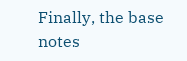Finally, the base notes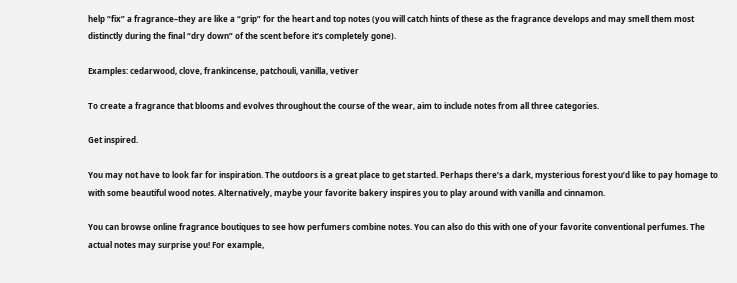help “fix” a fragrance–they are like a “grip” for the heart and top notes (you will catch hints of these as the fragrance develops and may smell them most distinctly during the final “dry down” of the scent before it’s completely gone).

Examples: cedarwood, clove, frankincense, patchouli, vanilla, vetiver

To create a fragrance that blooms and evolves throughout the course of the wear, aim to include notes from all three categories.

Get inspired.

You may not have to look far for inspiration. The outdoors is a great place to get started. Perhaps there’s a dark, mysterious forest you’d like to pay homage to with some beautiful wood notes. Alternatively, maybe your favorite bakery inspires you to play around with vanilla and cinnamon.

You can browse online fragrance boutiques to see how perfumers combine notes. You can also do this with one of your favorite conventional perfumes. The actual notes may surprise you! For example,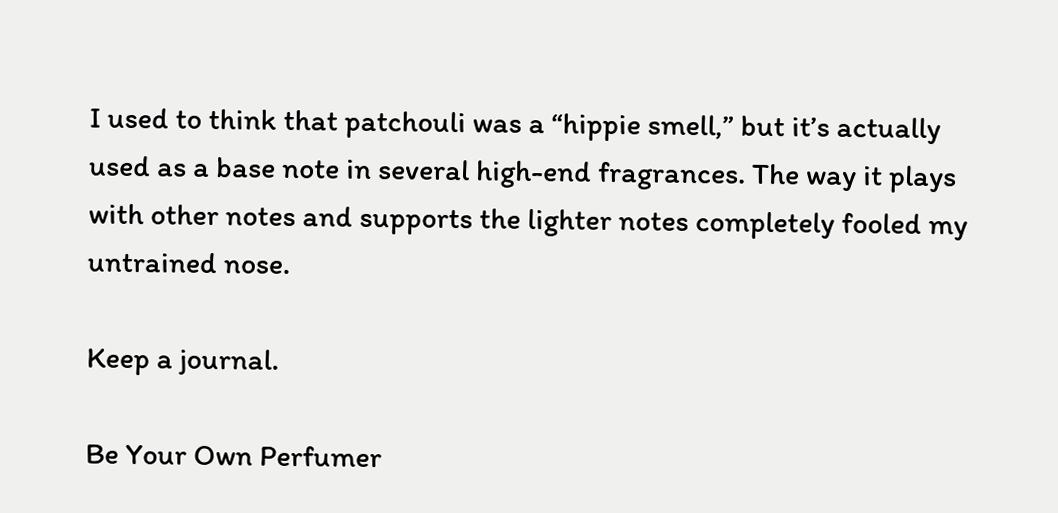I used to think that patchouli was a “hippie smell,” but it’s actually used as a base note in several high-end fragrances. The way it plays with other notes and supports the lighter notes completely fooled my untrained nose.

Keep a journal.

Be Your Own Perfumer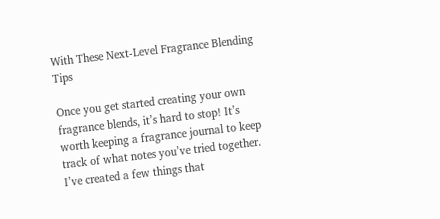With These Next-Level Fragrance Blending Tips

Once you get started creating your own fragrance blends, it’s hard to stop! It’s worth keeping a fragrance journal to keep track of what notes you’ve tried together. I’ve created a few things that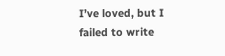I’ve loved, but I failed to write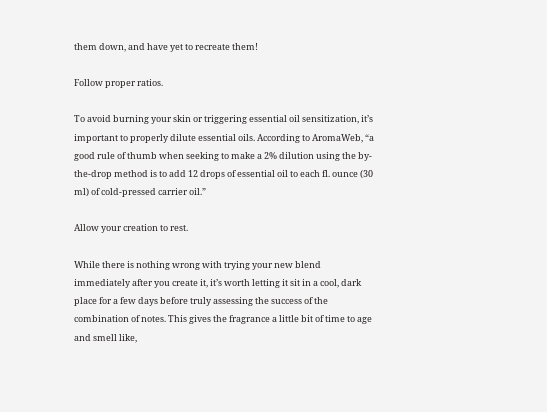them down, and have yet to recreate them!

Follow proper ratios.

To avoid burning your skin or triggering essential oil sensitization, it’s important to properly dilute essential oils. According to AromaWeb, “a good rule of thumb when seeking to make a 2% dilution using the by-the-drop method is to add 12 drops of essential oil to each fl. ounce (30 ml) of cold-pressed carrier oil.”

Allow your creation to rest.

While there is nothing wrong with trying your new blend immediately after you create it, it’s worth letting it sit in a cool, dark place for a few days before truly assessing the success of the combination of notes. This gives the fragrance a little bit of time to age and smell like,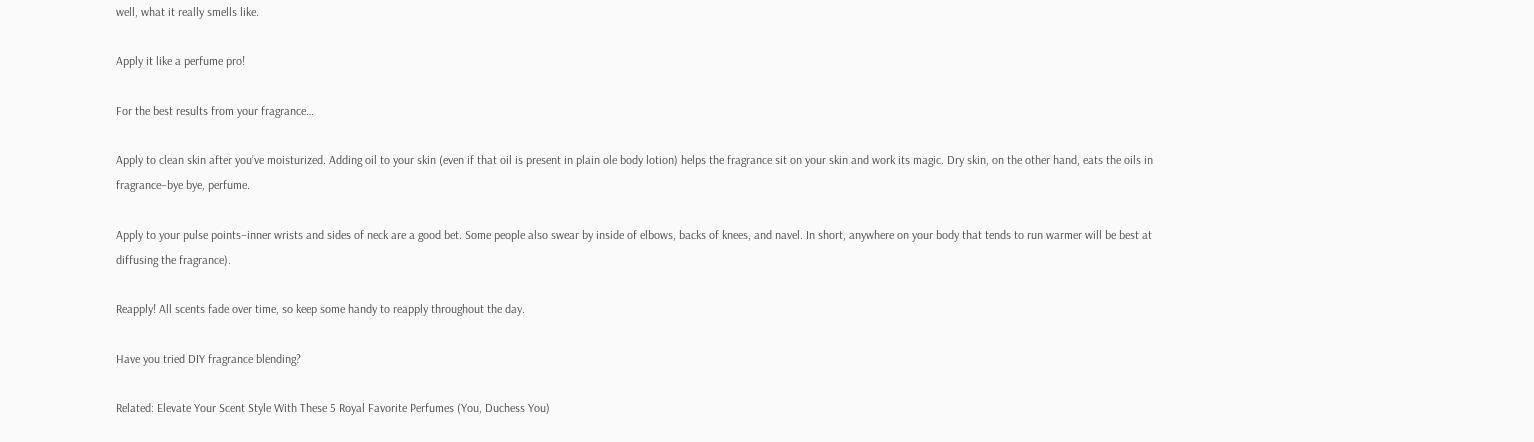well, what it really smells like.

Apply it like a perfume pro!

For the best results from your fragrance…

Apply to clean skin after you’ve moisturized. Adding oil to your skin (even if that oil is present in plain ole body lotion) helps the fragrance sit on your skin and work its magic. Dry skin, on the other hand, eats the oils in fragrance–bye bye, perfume.

Apply to your pulse points–inner wrists and sides of neck are a good bet. Some people also swear by inside of elbows, backs of knees, and navel. In short, anywhere on your body that tends to run warmer will be best at diffusing the fragrance).

Reapply! All scents fade over time, so keep some handy to reapply throughout the day.

Have you tried DIY fragrance blending?

Related: Elevate Your Scent Style With These 5 Royal Favorite Perfumes (You, Duchess You)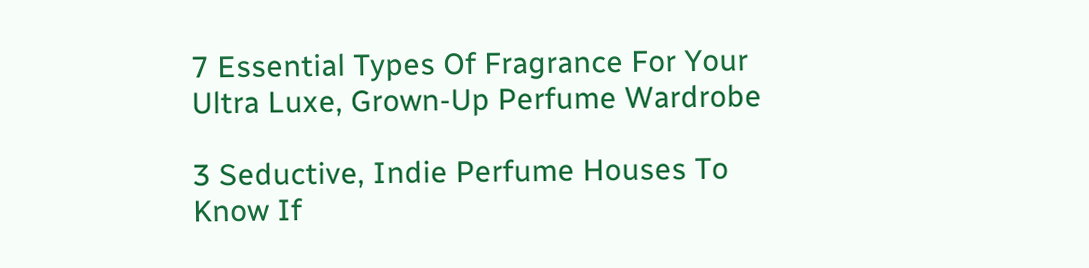7 Essential Types Of Fragrance For Your Ultra Luxe, Grown-Up Perfume Wardrobe

3 Seductive, Indie Perfume Houses To Know If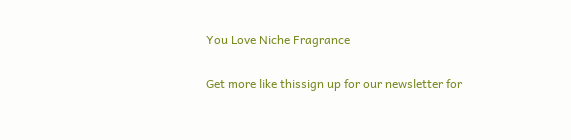You Love Niche Fragrance

Get more like thissign up for our newsletter for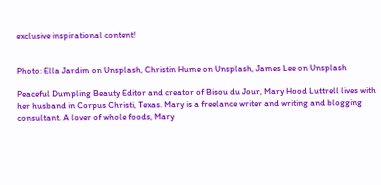exclusive inspirational content!


Photo: Ella Jardim on Unsplash, Christin Hume on Unsplash, James Lee on Unsplash

Peaceful Dumpling Beauty Editor and creator of Bisou du Jour, Mary Hood Luttrell lives with her husband in Corpus Christi, Texas. Mary is a freelance writer and writing and blogging consultant. A lover of whole foods, Mary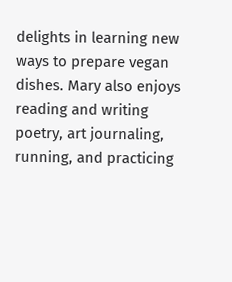delights in learning new ways to prepare vegan dishes. Mary also enjoys reading and writing poetry, art journaling, running, and practicing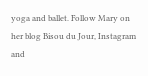yoga and ballet. Follow Mary on her blog Bisou du Jour, Instagram and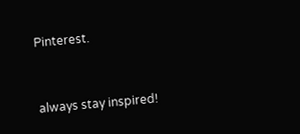Pinterest.


always stay inspired!